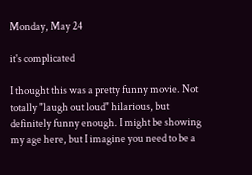Monday, May 24

it's complicated

I thought this was a pretty funny movie. Not totally "laugh out loud" hilarious, but definitely funny enough. I might be showing my age here, but I imagine you need to be a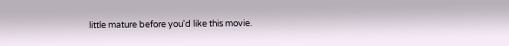little mature before you'd like this movie.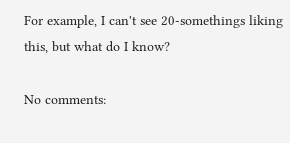For example, I can't see 20-somethings liking this, but what do I know?

No comments: